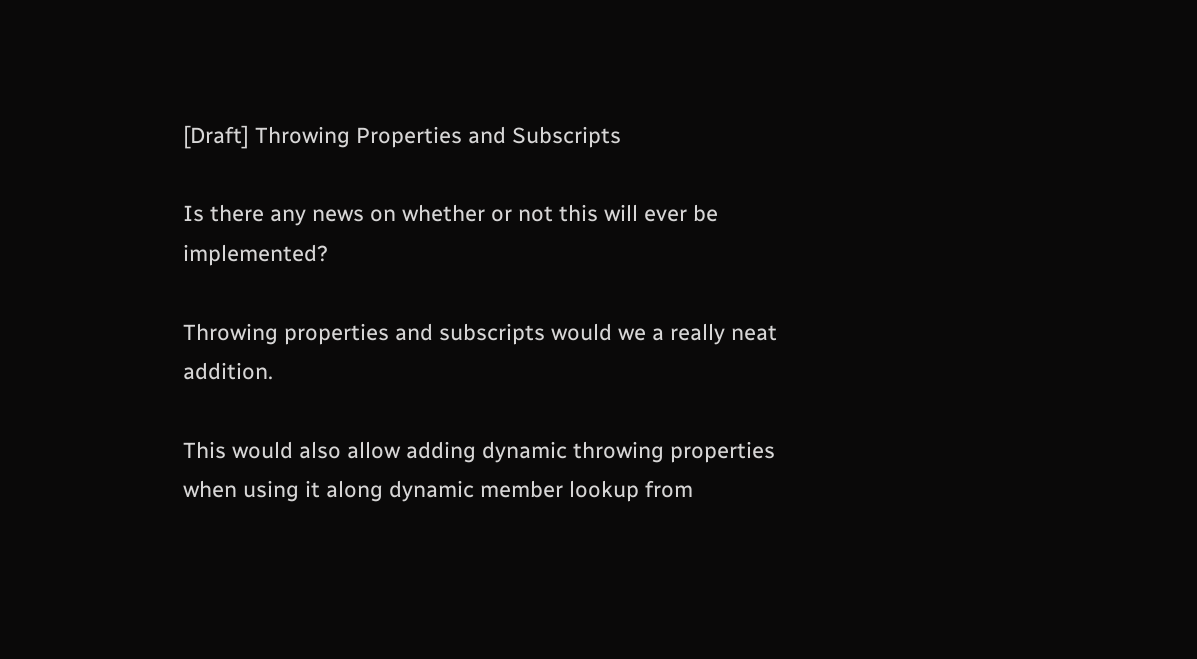[Draft] Throwing Properties and Subscripts

Is there any news on whether or not this will ever be implemented?

Throwing properties and subscripts would we a really neat addition.

This would also allow adding dynamic throwing properties when using it along dynamic member lookup from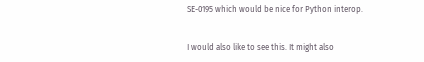SE-0195 which would be nice for Python interop.


I would also like to see this. It might also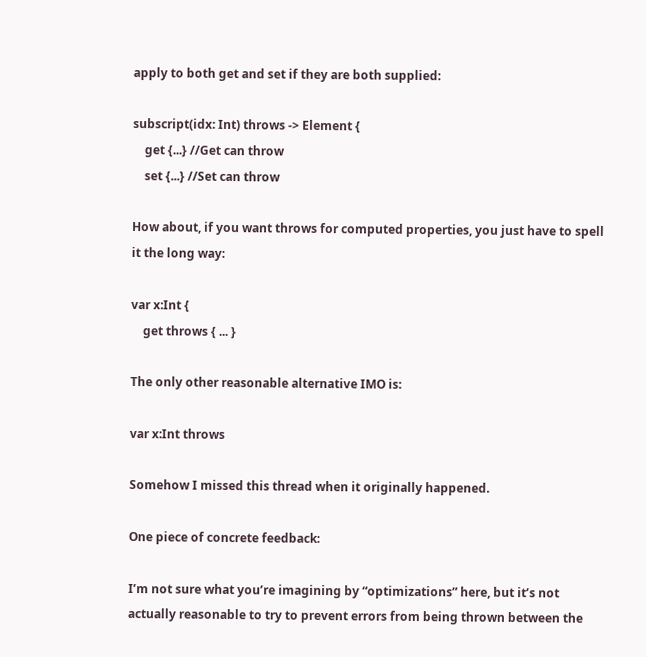apply to both get and set if they are both supplied:

subscript(idx: Int) throws -> Element {
    get {...} //Get can throw
    set {...} //Set can throw

How about, if you want throws for computed properties, you just have to spell it the long way:

var x:Int {
    get throws { ... }

The only other reasonable alternative IMO is:

var x:Int throws

Somehow I missed this thread when it originally happened.

One piece of concrete feedback:

I’m not sure what you’re imagining by “optimizations” here, but it’s not actually reasonable to try to prevent errors from being thrown between the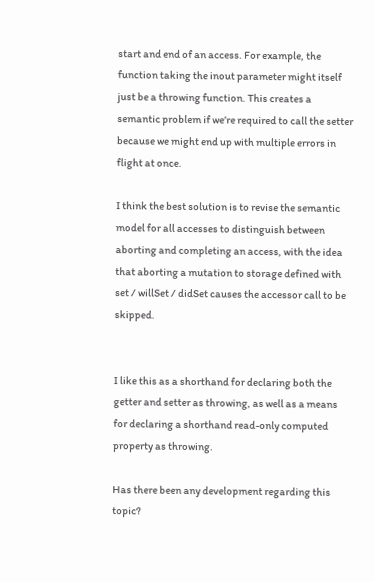start and end of an access. For example, the function taking the inout parameter might itself just be a throwing function. This creates a semantic problem if we’re required to call the setter because we might end up with multiple errors in flight at once.

I think the best solution is to revise the semantic model for all accesses to distinguish between aborting and completing an access, with the idea that aborting a mutation to storage defined with set / willSet / didSet causes the accessor call to be skipped.


I like this as a shorthand for declaring both the getter and setter as throwing, as well as a means for declaring a shorthand read-only computed property as throwing.

Has there been any development regarding this topic?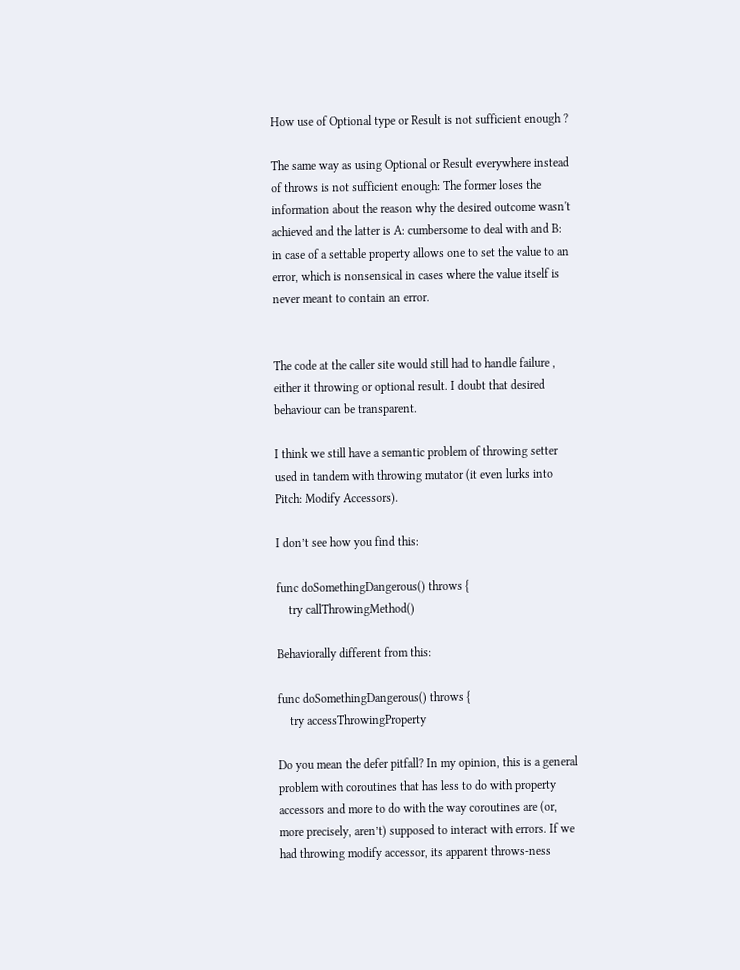How use of Optional type or Result is not sufficient enough ?

The same way as using Optional or Result everywhere instead of throws is not sufficient enough: The former loses the information about the reason why the desired outcome wasn't achieved and the latter is A: cumbersome to deal with and B: in case of a settable property allows one to set the value to an error, which is nonsensical in cases where the value itself is never meant to contain an error.


The code at the caller site would still had to handle failure , either it throwing or optional result. I doubt that desired behaviour can be transparent.

I think we still have a semantic problem of throwing setter used in tandem with throwing mutator (it even lurks into Pitch: Modify Accessors).

I don’t see how you find this:

func doSomethingDangerous() throws {
    try callThrowingMethod()

Behaviorally different from this:

func doSomethingDangerous() throws {
    try accessThrowingProperty

Do you mean the defer pitfall? In my opinion, this is a general problem with coroutines that has less to do with property accessors and more to do with the way coroutines are (or, more precisely, aren’t) supposed to interact with errors. If we had throwing modify accessor, its apparent throws-ness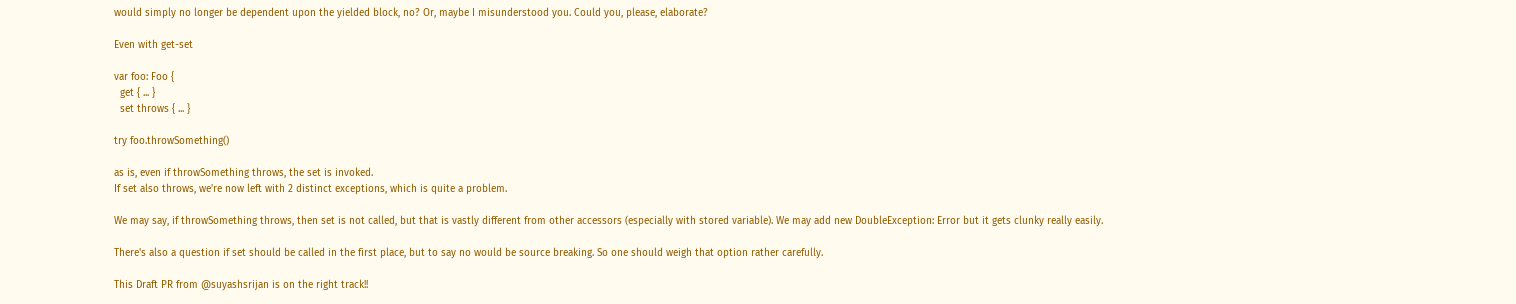would simply no longer be dependent upon the yielded block, no? Or, maybe I misunderstood you. Could you, please, elaborate?

Even with get-set

var foo: Foo {
  get { ... }
  set throws { ... }

try foo.throwSomething()

as is, even if throwSomething throws, the set is invoked.
If set also throws, we're now left with 2 distinct exceptions, which is quite a problem.

We may say, if throwSomething throws, then set is not called, but that is vastly different from other accessors (especially with stored variable). We may add new DoubleException: Error but it gets clunky really easily.

There's also a question if set should be called in the first place, but to say no would be source breaking. So one should weigh that option rather carefully.

This Draft PR from @suyashsrijan is on the right track!!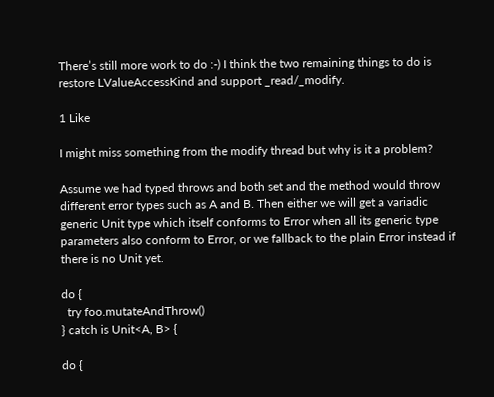There’s still more work to do :-) I think the two remaining things to do is restore LValueAccessKind and support _read/_modify.

1 Like

I might miss something from the modify thread but why is it a problem?

Assume we had typed throws and both set and the method would throw different error types such as A and B. Then either we will get a variadic generic Unit type which itself conforms to Error when all its generic type parameters also conform to Error, or we fallback to the plain Error instead if there is no Unit yet.

do {
  try foo.mutateAndThrow()
} catch is Unit<A, B> {

do {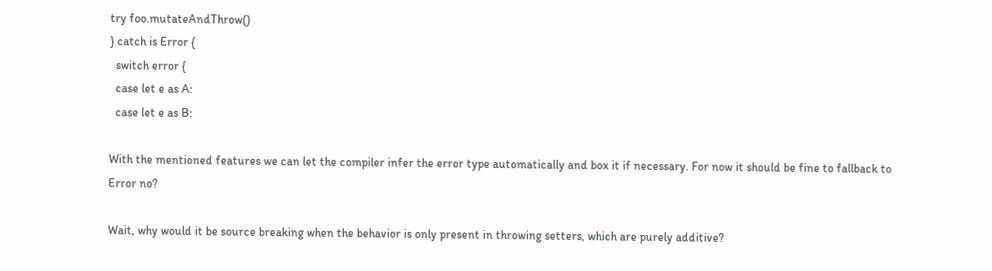try foo.mutateAndThrow()
} catch is Error {
  switch error {
  case let e as A:
  case let e as B:

With the mentioned features we can let the compiler infer the error type automatically and box it if necessary. For now it should be fine to fallback to Error no?

Wait, why would it be source breaking when the behavior is only present in throwing setters, which are purely additive?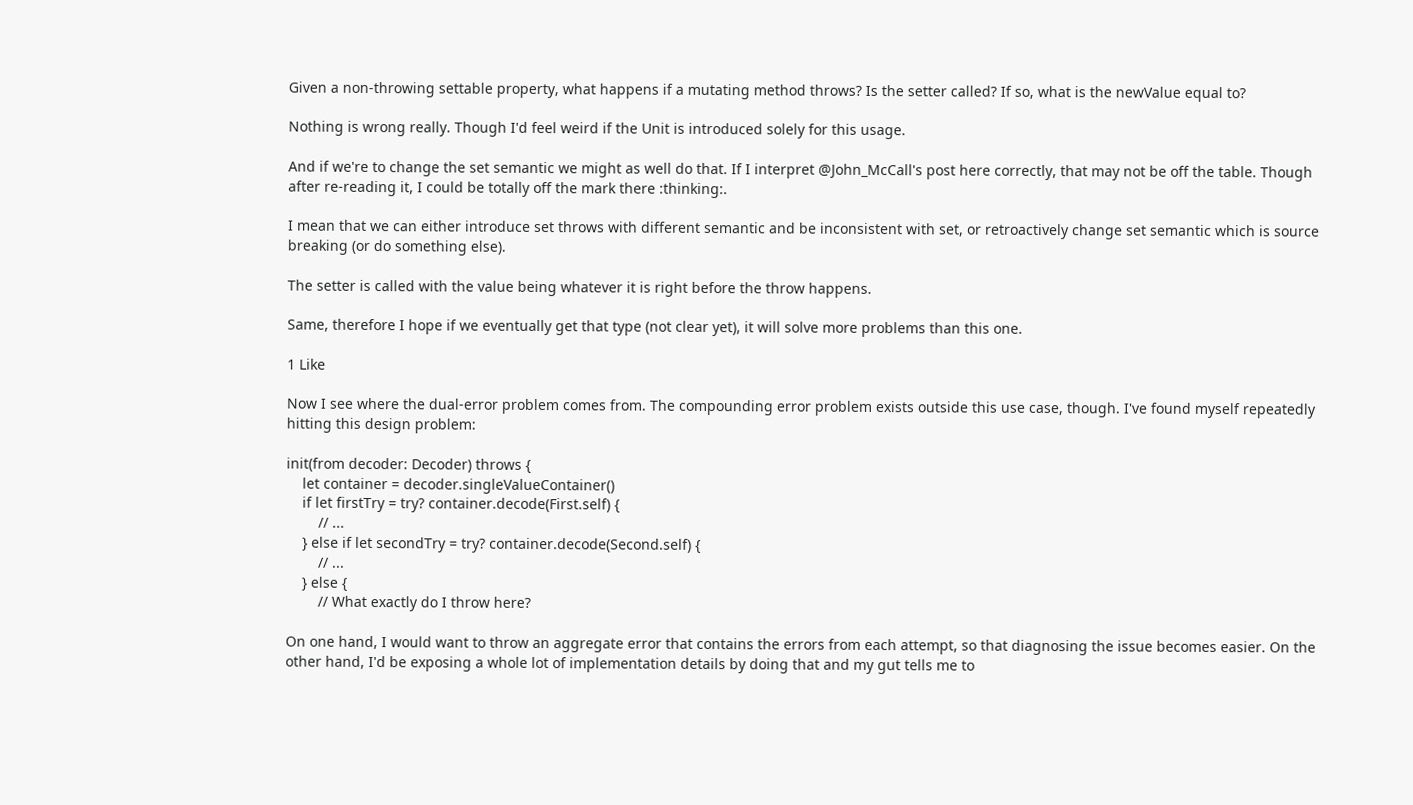Given a non-throwing settable property, what happens if a mutating method throws? Is the setter called? If so, what is the newValue equal to?

Nothing is wrong really. Though I'd feel weird if the Unit is introduced solely for this usage.

And if we're to change the set semantic we might as well do that. If I interpret @John_McCall's post here correctly, that may not be off the table. Though after re-reading it, I could be totally off the mark there :thinking:.

I mean that we can either introduce set throws with different semantic and be inconsistent with set, or retroactively change set semantic which is source breaking (or do something else).

The setter is called with the value being whatever it is right before the throw happens.

Same, therefore I hope if we eventually get that type (not clear yet), it will solve more problems than this one.

1 Like

Now I see where the dual-error problem comes from. The compounding error problem exists outside this use case, though. I've found myself repeatedly hitting this design problem:

init(from decoder: Decoder) throws {
    let container = decoder.singleValueContainer()
    if let firstTry = try? container.decode(First.self) {
        // ...
    } else if let secondTry = try? container.decode(Second.self) {
        // ...
    } else {
        // What exactly do I throw here?

On one hand, I would want to throw an aggregate error that contains the errors from each attempt, so that diagnosing the issue becomes easier. On the other hand, I'd be exposing a whole lot of implementation details by doing that and my gut tells me to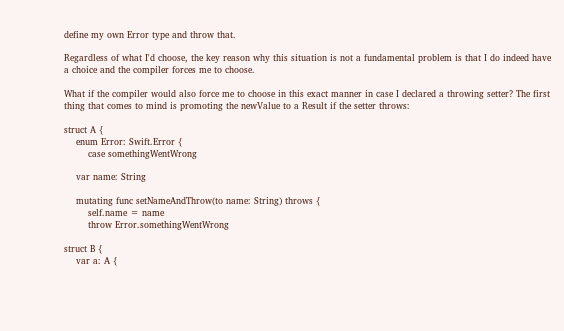define my own Error type and throw that.

Regardless of what I'd choose, the key reason why this situation is not a fundamental problem is that I do indeed have a choice and the compiler forces me to choose.

What if the compiler would also force me to choose in this exact manner in case I declared a throwing setter? The first thing that comes to mind is promoting the newValue to a Result if the setter throws:

struct A {
    enum Error: Swift.Error {
        case somethingWentWrong

    var name: String

    mutating func setNameAndThrow(to name: String) throws {
        self.name = name
        throw Error.somethingWentWrong

struct B {
    var a: A {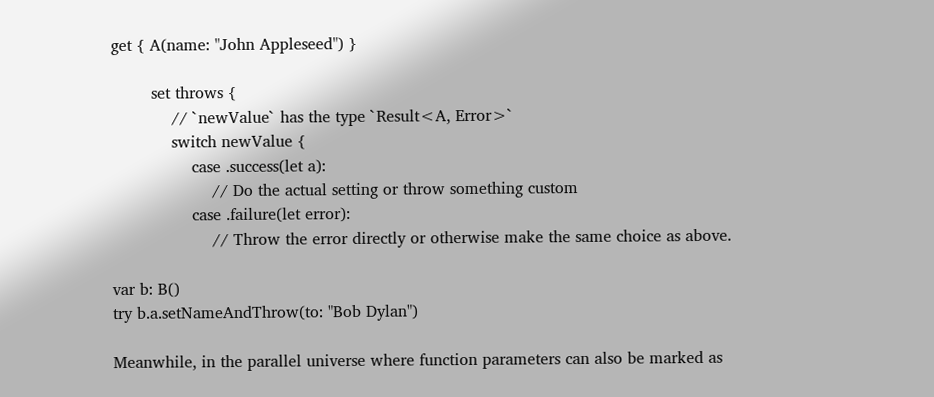get { A(name: "John Appleseed") }

        set throws {
            // `newValue` has the type `Result<A, Error>`
            switch newValue {
                case .success(let a):
                    // Do the actual setting or throw something custom
                case .failure(let error):
                    // Throw the error directly or otherwise make the same choice as above.

var b: B()
try b.a.setNameAndThrow(to: "Bob Dylan")

Meanwhile, in the parallel universe where function parameters can also be marked as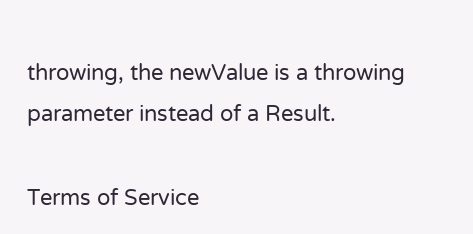throwing, the newValue is a throwing parameter instead of a Result.

Terms of Service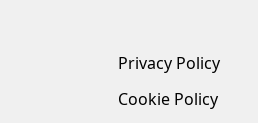Privacy Policy

Cookie Policy